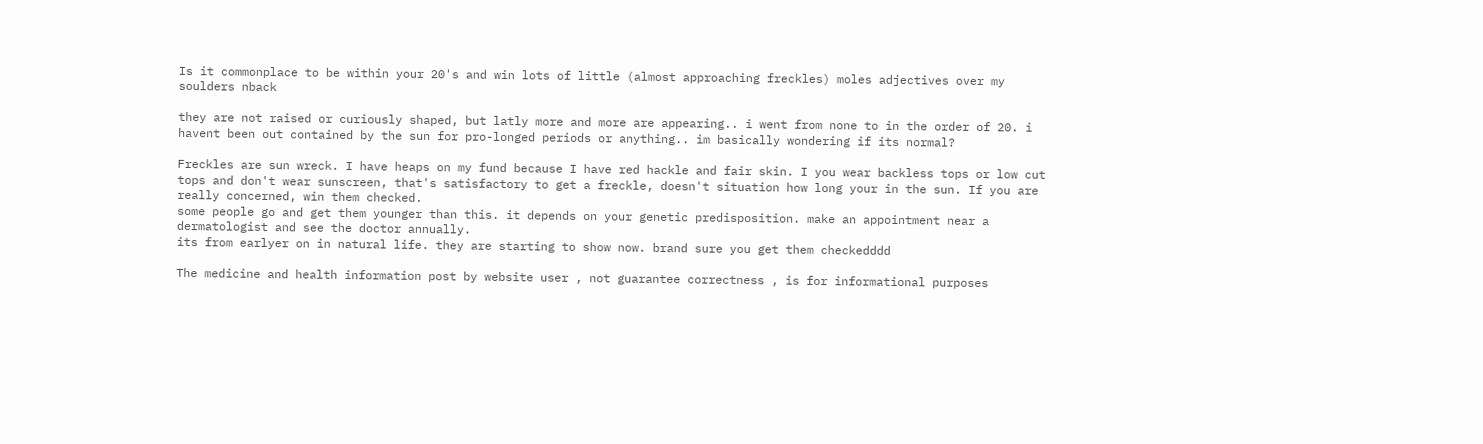Is it commonplace to be within your 20's and win lots of little (almost approaching freckles) moles adjectives over my soulders nback

they are not raised or curiously shaped, but latly more and more are appearing.. i went from none to in the order of 20. i havent been out contained by the sun for pro-longed periods or anything.. im basically wondering if its normal?

Freckles are sun wreck. I have heaps on my fund because I have red hackle and fair skin. I you wear backless tops or low cut tops and don't wear sunscreen, that's satisfactory to get a freckle, doesn't situation how long your in the sun. If you are really concerned, win them checked.
some people go and get them younger than this. it depends on your genetic predisposition. make an appointment near a dermatologist and see the doctor annually.
its from earlyer on in natural life. they are starting to show now. brand sure you get them checkedddd

The medicine and health information post by website user , not guarantee correctness , is for informational purposes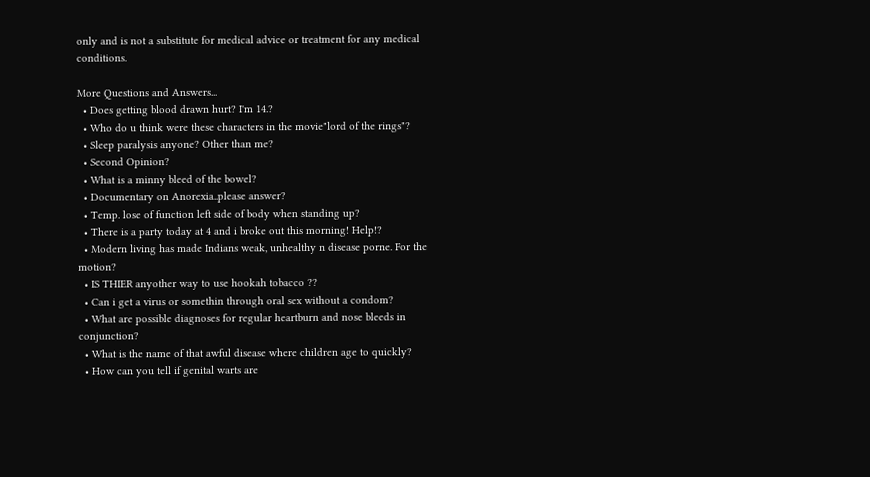only and is not a substitute for medical advice or treatment for any medical conditions.

More Questions and Answers...
  • Does getting blood drawn hurt? I'm 14.?
  • Who do u think were these characters in the movie"lord of the rings"?
  • Sleep paralysis anyone? Other than me?
  • Second Opinion?
  • What is a minny bleed of the bowel?
  • Documentary on Anorexia..please answer?
  • Temp. lose of function left side of body when standing up?
  • There is a party today at 4 and i broke out this morning! Help!?
  • Modern living has made Indians weak, unhealthy n disease porne. For the motion?
  • IS THIER anyother way to use hookah tobacco ??
  • Can i get a virus or somethin through oral sex without a condom?
  • What are possible diagnoses for regular heartburn and nose bleeds in conjunction?
  • What is the name of that awful disease where children age to quickly?
  • How can you tell if genital warts are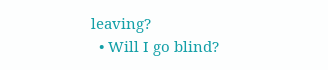leaving?
  • Will I go blind?